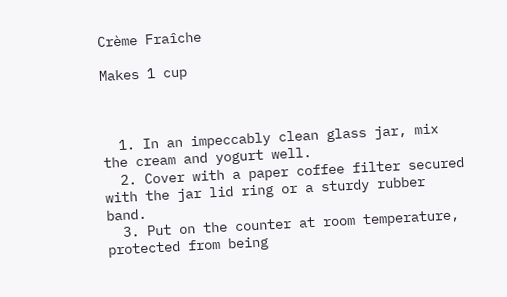Crème Fraîche

Makes 1 cup



  1. In an impeccably clean glass jar, mix the cream and yogurt well.
  2. Cover with a paper coffee filter secured with the jar lid ring or a sturdy rubber band.
  3. Put on the counter at room temperature, protected from being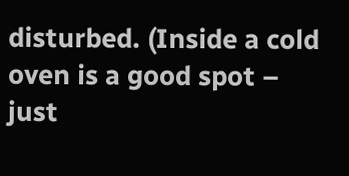disturbed. (Inside a cold oven is a good spot – just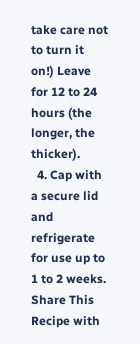take care not to turn it on!) Leave for 12 to 24 hours (the longer, the thicker).
  4. Cap with a secure lid and refrigerate for use up to 1 to 2 weeks.
Share This Recipe with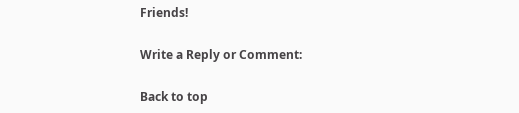Friends!

Write a Reply or Comment:

Back to top